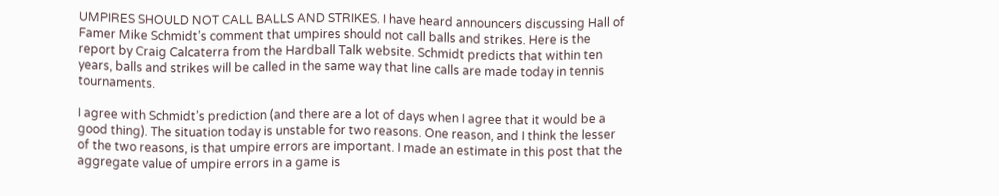UMPIRES SHOULD NOT CALL BALLS AND STRIKES. I have heard announcers discussing Hall of Famer Mike Schmidt’s comment that umpires should not call balls and strikes. Here is the report by Craig Calcaterra from the Hardball Talk website. Schmidt predicts that within ten years, balls and strikes will be called in the same way that line calls are made today in tennis tournaments.

I agree with Schmidt’s prediction (and there are a lot of days when I agree that it would be a good thing). The situation today is unstable for two reasons. One reason, and I think the lesser of the two reasons, is that umpire errors are important. I made an estimate in this post that the aggregate value of umpire errors in a game is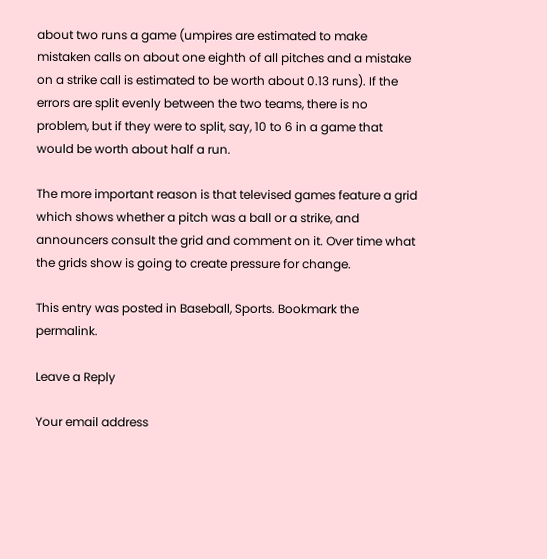about two runs a game (umpires are estimated to make mistaken calls on about one eighth of all pitches and a mistake on a strike call is estimated to be worth about 0.13 runs). If the errors are split evenly between the two teams, there is no problem, but if they were to split, say, 10 to 6 in a game that would be worth about half a run.

The more important reason is that televised games feature a grid which shows whether a pitch was a ball or a strike, and announcers consult the grid and comment on it. Over time what the grids show is going to create pressure for change.

This entry was posted in Baseball, Sports. Bookmark the permalink.

Leave a Reply

Your email address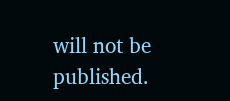will not be published.